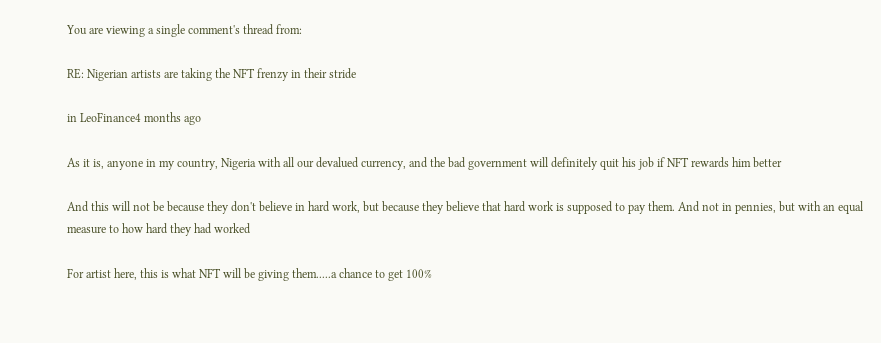You are viewing a single comment's thread from:

RE: Nigerian artists are taking the NFT frenzy in their stride

in LeoFinance4 months ago

As it is, anyone in my country, Nigeria with all our devalued currency, and the bad government will definitely quit his job if NFT rewards him better

And this will not be because they don't believe in hard work, but because they believe that hard work is supposed to pay them. And not in pennies, but with an equal measure to how hard they had worked

For artist here, this is what NFT will be giving them.....a chance to get 100%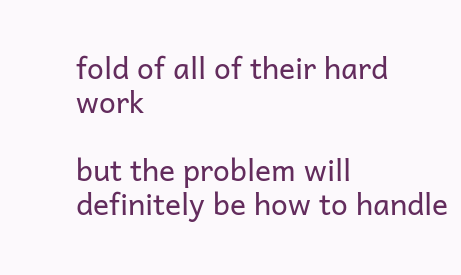fold of all of their hard work

but the problem will definitely be how to handle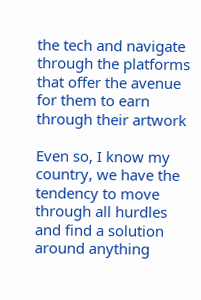the tech and navigate through the platforms that offer the avenue for them to earn through their artwork

Even so, I know my country, we have the tendency to move through all hurdles and find a solution around anything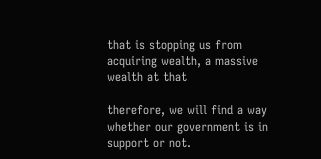that is stopping us from acquiring wealth, a massive wealth at that

therefore, we will find a way whether our government is in support or not.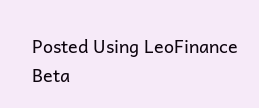Posted Using LeoFinance Beta